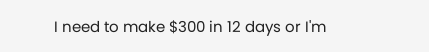I need to make $300 in 12 days or I'm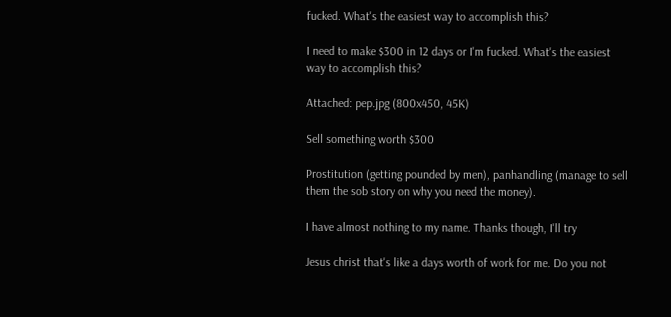fucked. What's the easiest way to accomplish this?

I need to make $300 in 12 days or I'm fucked. What's the easiest way to accomplish this?

Attached: pep.jpg (800x450, 45K)

Sell something worth $300

Prostitution (getting pounded by men), panhandling (manage to sell them the sob story on why you need the money).

I have almost nothing to my name. Thanks though, I'll try

Jesus christ that's like a days worth of work for me. Do you not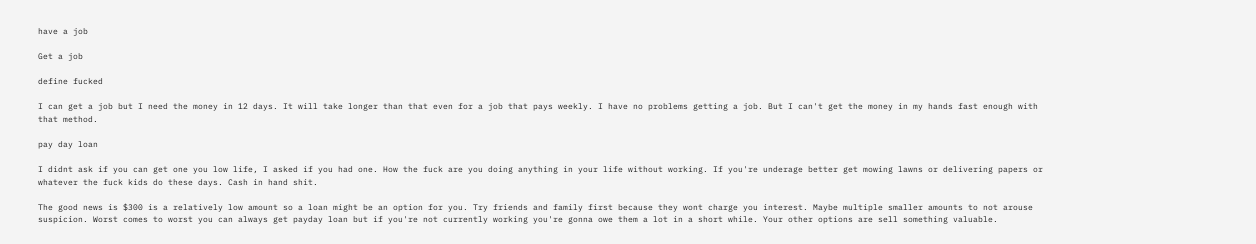have a job

Get a job

define fucked

I can get a job but I need the money in 12 days. It will take longer than that even for a job that pays weekly. I have no problems getting a job. But I can't get the money in my hands fast enough with that method.

pay day loan

I didnt ask if you can get one you low life, I asked if you had one. How the fuck are you doing anything in your life without working. If you're underage better get mowing lawns or delivering papers or whatever the fuck kids do these days. Cash in hand shit.

The good news is $300 is a relatively low amount so a loan might be an option for you. Try friends and family first because they wont charge you interest. Maybe multiple smaller amounts to not arouse suspicion. Worst comes to worst you can always get payday loan but if you're not currently working you're gonna owe them a lot in a short while. Your other options are sell something valuable.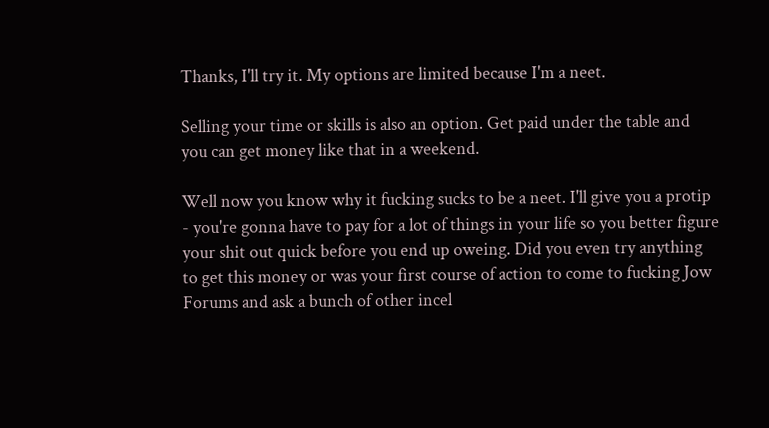Thanks, I'll try it. My options are limited because I'm a neet.

Selling your time or skills is also an option. Get paid under the table and you can get money like that in a weekend.

Well now you know why it fucking sucks to be a neet. I'll give you a protip - you're gonna have to pay for a lot of things in your life so you better figure your shit out quick before you end up oweing. Did you even try anything to get this money or was your first course of action to come to fucking Jow Forums and ask a bunch of other incel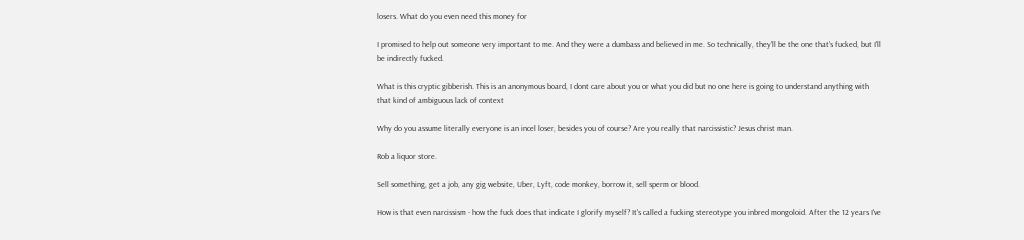losers. What do you even need this money for

I promised to help out someone very important to me. And they were a dumbass and believed in me. So technically, they'll be the one that's fucked, but I'll be indirectly fucked.

What is this cryptic gibberish. This is an anonymous board, I dont care about you or what you did but no one here is going to understand anything with that kind of ambiguous lack of context

Why do you assume literally everyone is an incel loser, besides you of course? Are you really that narcissistic? Jesus christ man.

Rob a liquor store.

Sell something, get a job, any gig website, Uber, Lyft, code monkey, borrow it, sell sperm or blood.

How is that even narcissism - how the fuck does that indicate I glorify myself? It's called a fucking stereotype you inbred mongoloid. After the 12 years I've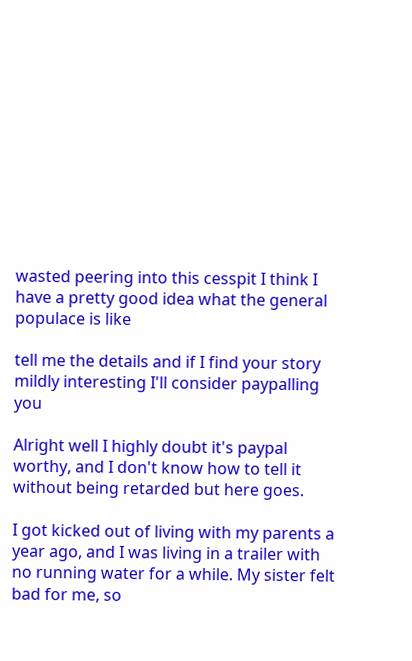wasted peering into this cesspit I think I have a pretty good idea what the general populace is like

tell me the details and if I find your story mildly interesting I'll consider paypalling you

Alright well I highly doubt it's paypal worthy, and I don't know how to tell it without being retarded but here goes.

I got kicked out of living with my parents a year ago, and I was living in a trailer with no running water for a while. My sister felt bad for me, so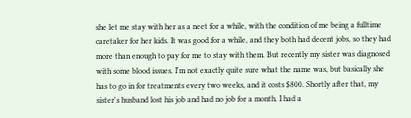she let me stay with her as a neet for a while, with the condition of me being a fulltime caretaker for her kids. It was good for a while, and they both had decent jobs, so they had more than enough to pay for me to stay with them. But recently my sister was diagnosed with some blood issues. I'm not exactly quite sure what the name was, but basically she has to go in for treatments every two weeks, and it costs $800. Shortly after that, my sister's husband lost his job and had no job for a month. I had a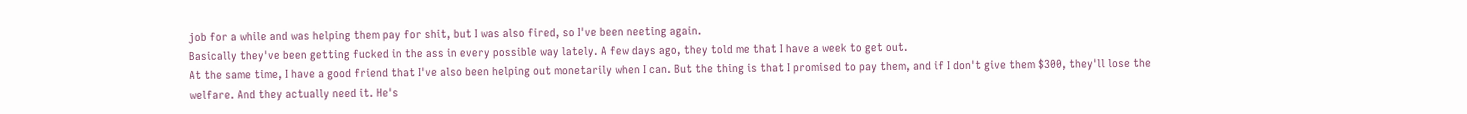job for a while and was helping them pay for shit, but I was also fired, so I've been neeting again.
Basically they've been getting fucked in the ass in every possible way lately. A few days ago, they told me that I have a week to get out.
At the same time, I have a good friend that I've also been helping out monetarily when I can. But the thing is that I promised to pay them, and if I don't give them $300, they'll lose the welfare. And they actually need it. He's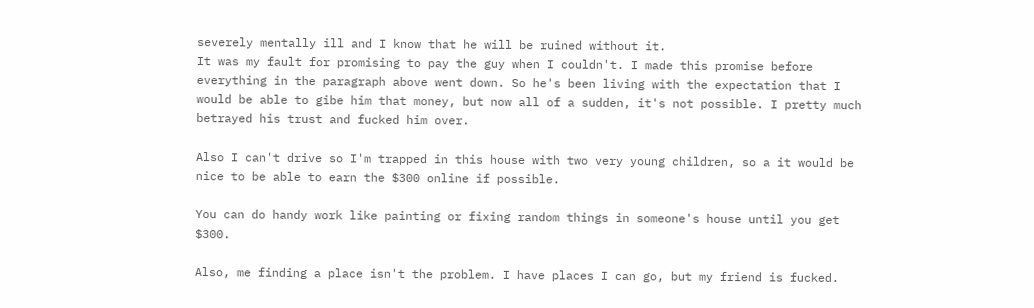severely mentally ill and I know that he will be ruined without it.
It was my fault for promising to pay the guy when I couldn't. I made this promise before everything in the paragraph above went down. So he's been living with the expectation that I would be able to gibe him that money, but now all of a sudden, it's not possible. I pretty much betrayed his trust and fucked him over.

Also I can't drive so I'm trapped in this house with two very young children, so a it would be nice to be able to earn the $300 online if possible.

You can do handy work like painting or fixing random things in someone's house until you get $300.

Also, me finding a place isn't the problem. I have places I can go, but my friend is fucked.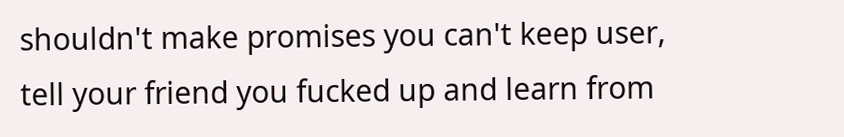shouldn't make promises you can't keep user, tell your friend you fucked up and learn from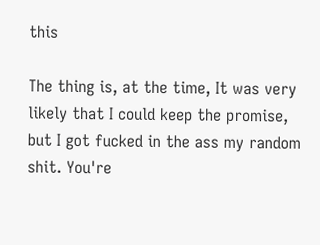this

The thing is, at the time, It was very likely that I could keep the promise, but I got fucked in the ass my random shit. You're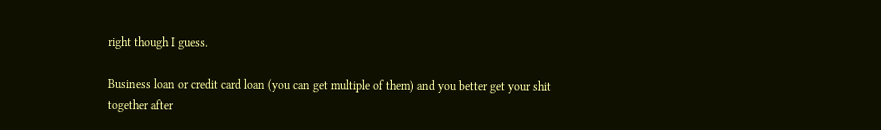right though I guess.

Business loan or credit card loan (you can get multiple of them) and you better get your shit together after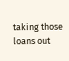taking those loans out